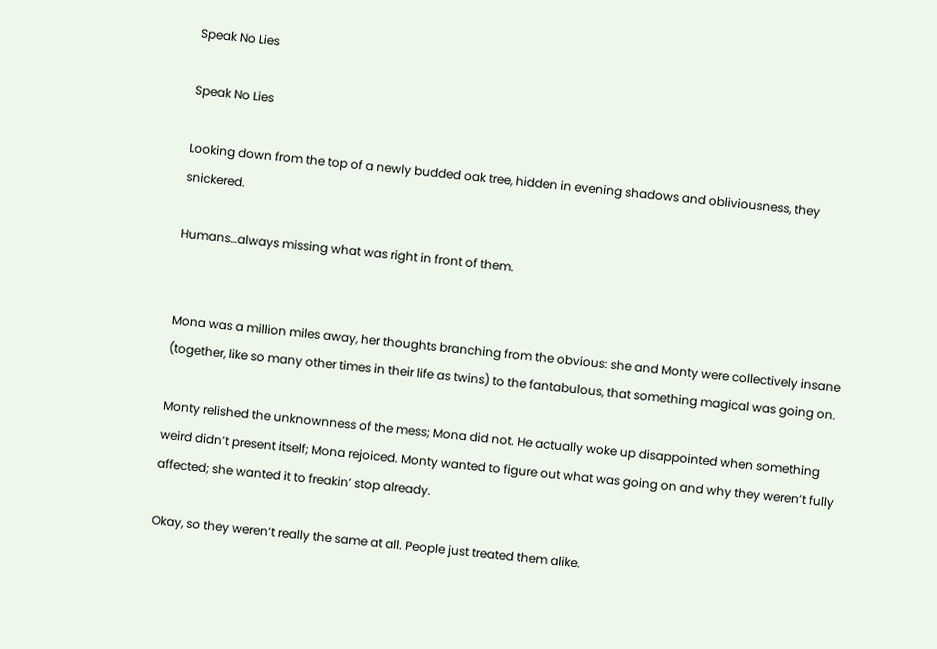Speak No Lies

Speak No Lies

Looking down from the top of a newly budded oak tree, hidden in evening shadows and obliviousness, they snickered.

Humans…always missing what was right in front of them.


Mona was a million miles away, her thoughts branching from the obvious: she and Monty were collectively insane (together, like so many other times in their life as twins) to the fantabulous, that something magical was going on.

Monty relished the unknownness of the mess; Mona did not. He actually woke up disappointed when something weird didn’t present itself; Mona rejoiced. Monty wanted to figure out what was going on and why they weren’t fully affected; she wanted it to freakin’ stop already.

Okay, so they weren’t really the same at all. People just treated them alike.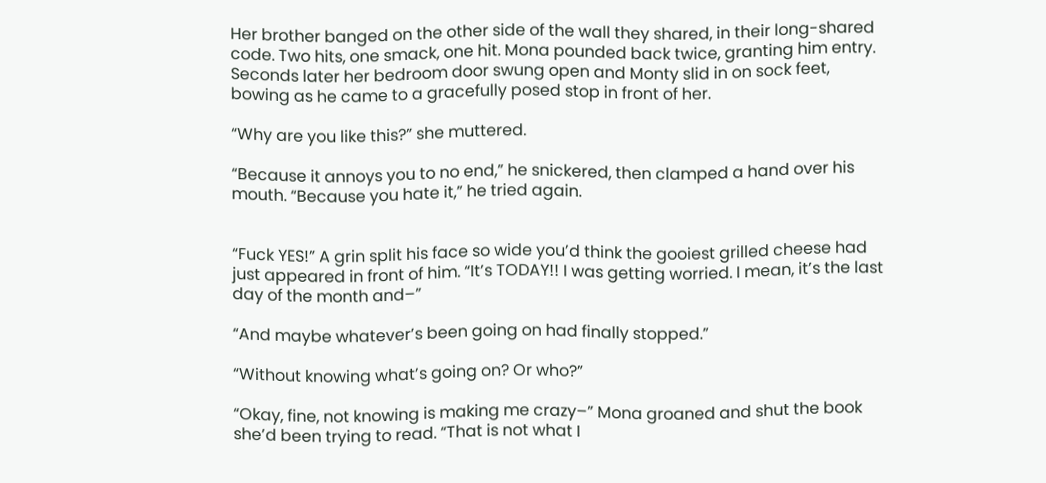Her brother banged on the other side of the wall they shared, in their long-shared code. Two hits, one smack, one hit. Mona pounded back twice, granting him entry. Seconds later her bedroom door swung open and Monty slid in on sock feet, bowing as he came to a gracefully posed stop in front of her.

“Why are you like this?” she muttered.

“Because it annoys you to no end,” he snickered, then clamped a hand over his mouth. “Because you hate it,” he tried again.


“Fuck YES!” A grin split his face so wide you’d think the gooiest grilled cheese had just appeared in front of him. “It’s TODAY!! I was getting worried. I mean, it’s the last day of the month and–”

“And maybe whatever’s been going on had finally stopped.”

“Without knowing what’s going on? Or who?”

“Okay, fine, not knowing is making me crazy–” Mona groaned and shut the book she’d been trying to read. “That is not what I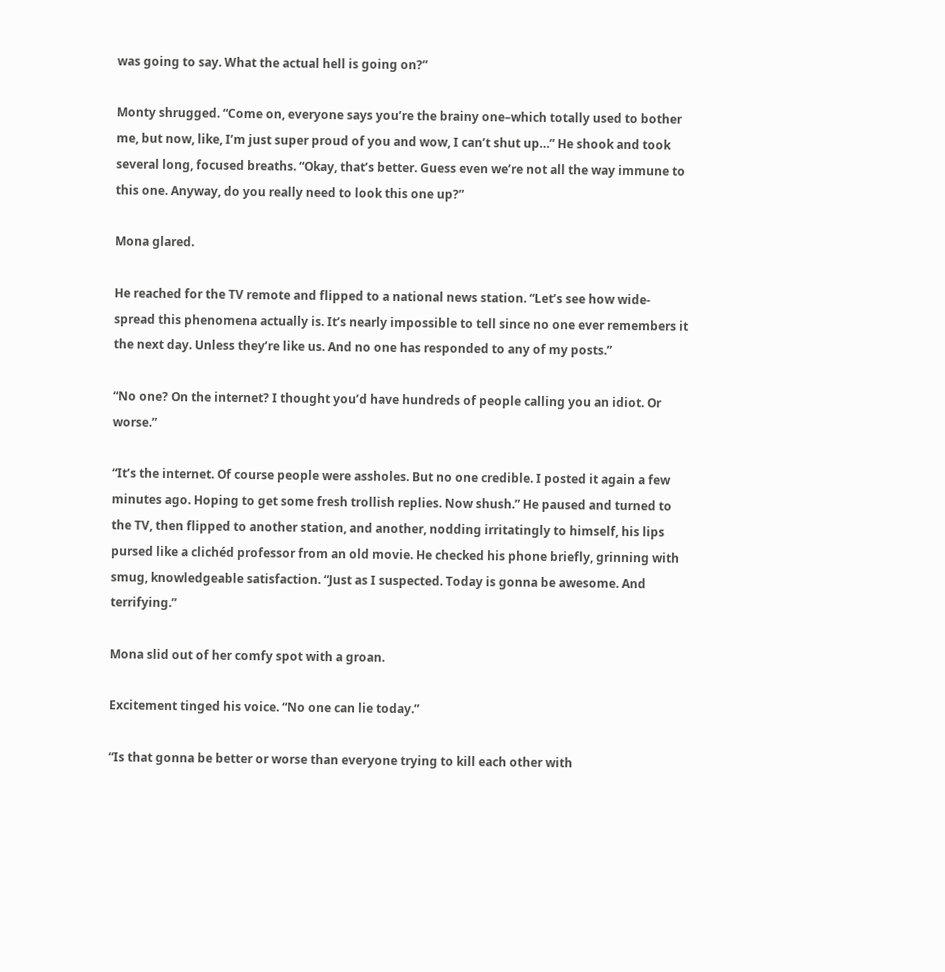was going to say. What the actual hell is going on?”

Monty shrugged. “Come on, everyone says you’re the brainy one–which totally used to bother me, but now, like, I’m just super proud of you and wow, I can’t shut up…” He shook and took several long, focused breaths. “Okay, that’s better. Guess even we’re not all the way immune to this one. Anyway, do you really need to look this one up?”

Mona glared.

He reached for the TV remote and flipped to a national news station. “Let’s see how wide-spread this phenomena actually is. It’s nearly impossible to tell since no one ever remembers it the next day. Unless they’re like us. And no one has responded to any of my posts.”

“No one? On the internet? I thought you’d have hundreds of people calling you an idiot. Or worse.”

“It’s the internet. Of course people were assholes. But no one credible. I posted it again a few minutes ago. Hoping to get some fresh trollish replies. Now shush.” He paused and turned to the TV, then flipped to another station, and another, nodding irritatingly to himself, his lips pursed like a clichéd professor from an old movie. He checked his phone briefly, grinning with smug, knowledgeable satisfaction. “Just as I suspected. Today is gonna be awesome. And terrifying.”

Mona slid out of her comfy spot with a groan.

Excitement tinged his voice. “No one can lie today.”

“Is that gonna be better or worse than everyone trying to kill each other with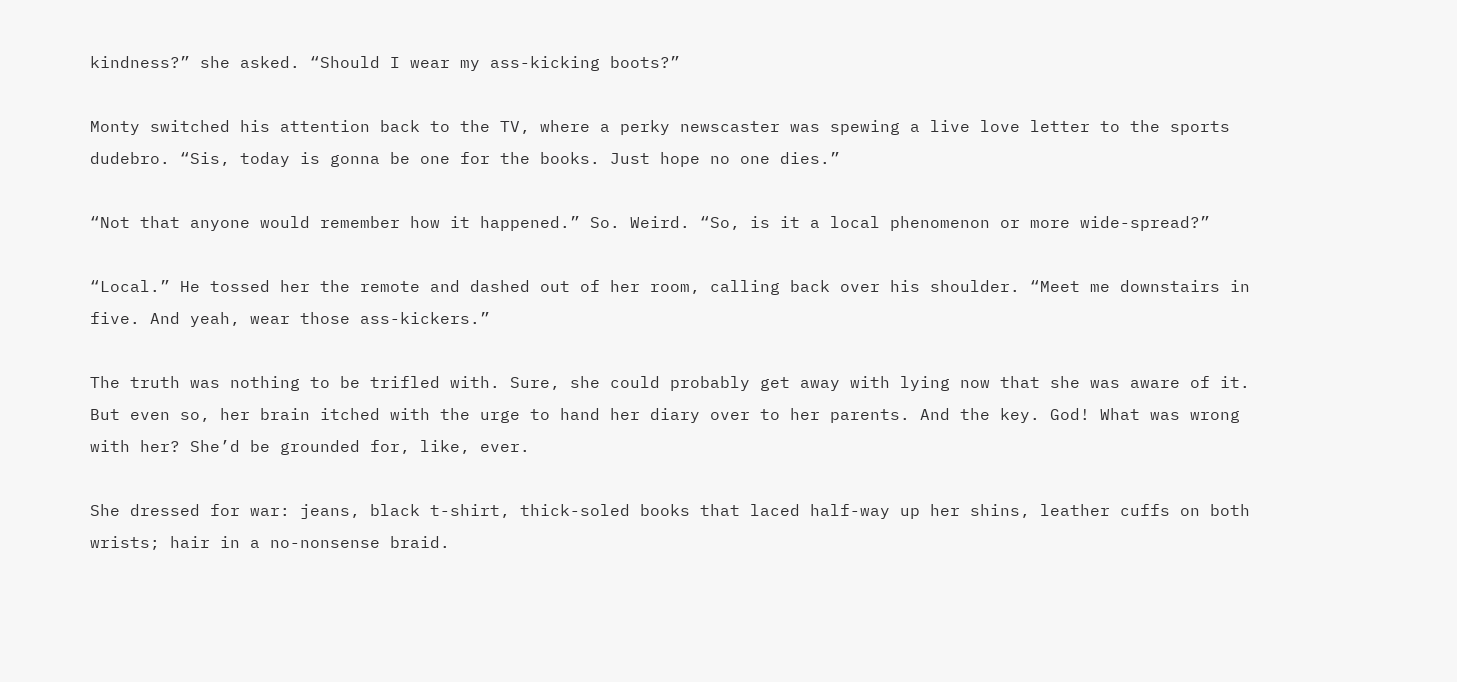kindness?” she asked. “Should I wear my ass-kicking boots?”

Monty switched his attention back to the TV, where a perky newscaster was spewing a live love letter to the sports dudebro. “Sis, today is gonna be one for the books. Just hope no one dies.”

“Not that anyone would remember how it happened.” So. Weird. “So, is it a local phenomenon or more wide-spread?”

“Local.” He tossed her the remote and dashed out of her room, calling back over his shoulder. “Meet me downstairs in five. And yeah, wear those ass-kickers.”

The truth was nothing to be trifled with. Sure, she could probably get away with lying now that she was aware of it. But even so, her brain itched with the urge to hand her diary over to her parents. And the key. God! What was wrong with her? She’d be grounded for, like, ever.

She dressed for war: jeans, black t-shirt, thick-soled books that laced half-way up her shins, leather cuffs on both wrists; hair in a no-nonsense braid.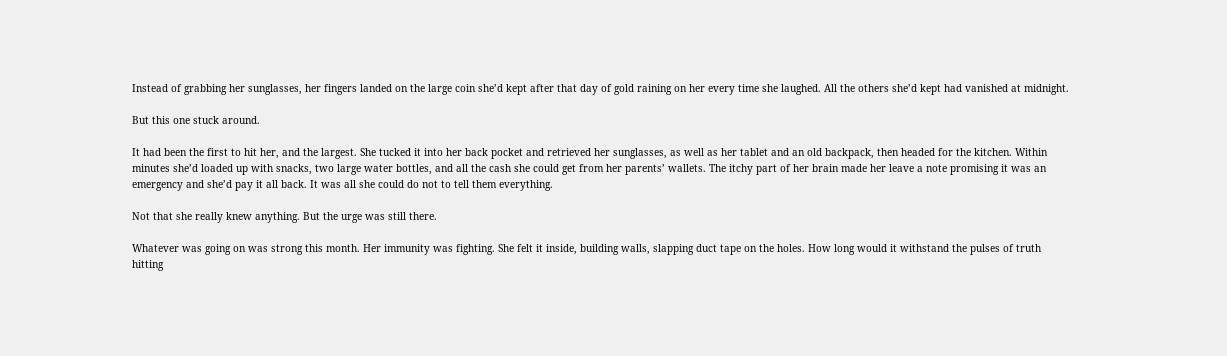Instead of grabbing her sunglasses, her fingers landed on the large coin she’d kept after that day of gold raining on her every time she laughed. All the others she’d kept had vanished at midnight.

But this one stuck around.

It had been the first to hit her, and the largest. She tucked it into her back pocket and retrieved her sunglasses, as well as her tablet and an old backpack, then headed for the kitchen. Within minutes she’d loaded up with snacks, two large water bottles, and all the cash she could get from her parents’ wallets. The itchy part of her brain made her leave a note promising it was an emergency and she’d pay it all back. It was all she could do not to tell them everything.

Not that she really knew anything. But the urge was still there.

Whatever was going on was strong this month. Her immunity was fighting. She felt it inside, building walls, slapping duct tape on the holes. How long would it withstand the pulses of truth hitting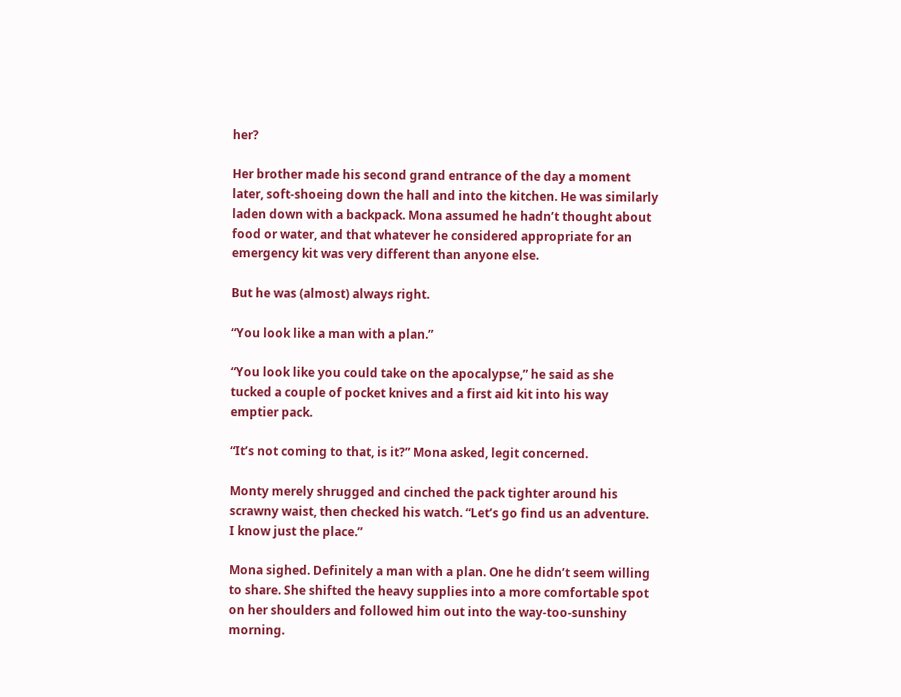her?

Her brother made his second grand entrance of the day a moment later, soft-shoeing down the hall and into the kitchen. He was similarly laden down with a backpack. Mona assumed he hadn’t thought about food or water, and that whatever he considered appropriate for an emergency kit was very different than anyone else.

But he was (almost) always right.

“You look like a man with a plan.”

“You look like you could take on the apocalypse,” he said as she tucked a couple of pocket knives and a first aid kit into his way emptier pack.

“It’s not coming to that, is it?” Mona asked, legit concerned.

Monty merely shrugged and cinched the pack tighter around his scrawny waist, then checked his watch. “Let’s go find us an adventure. I know just the place.”

Mona sighed. Definitely a man with a plan. One he didn’t seem willing to share. She shifted the heavy supplies into a more comfortable spot on her shoulders and followed him out into the way-too-sunshiny morning.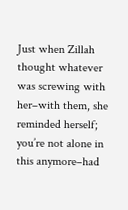Just when Zillah thought whatever was screwing with her–with them, she reminded herself; you’re not alone in this anymore–had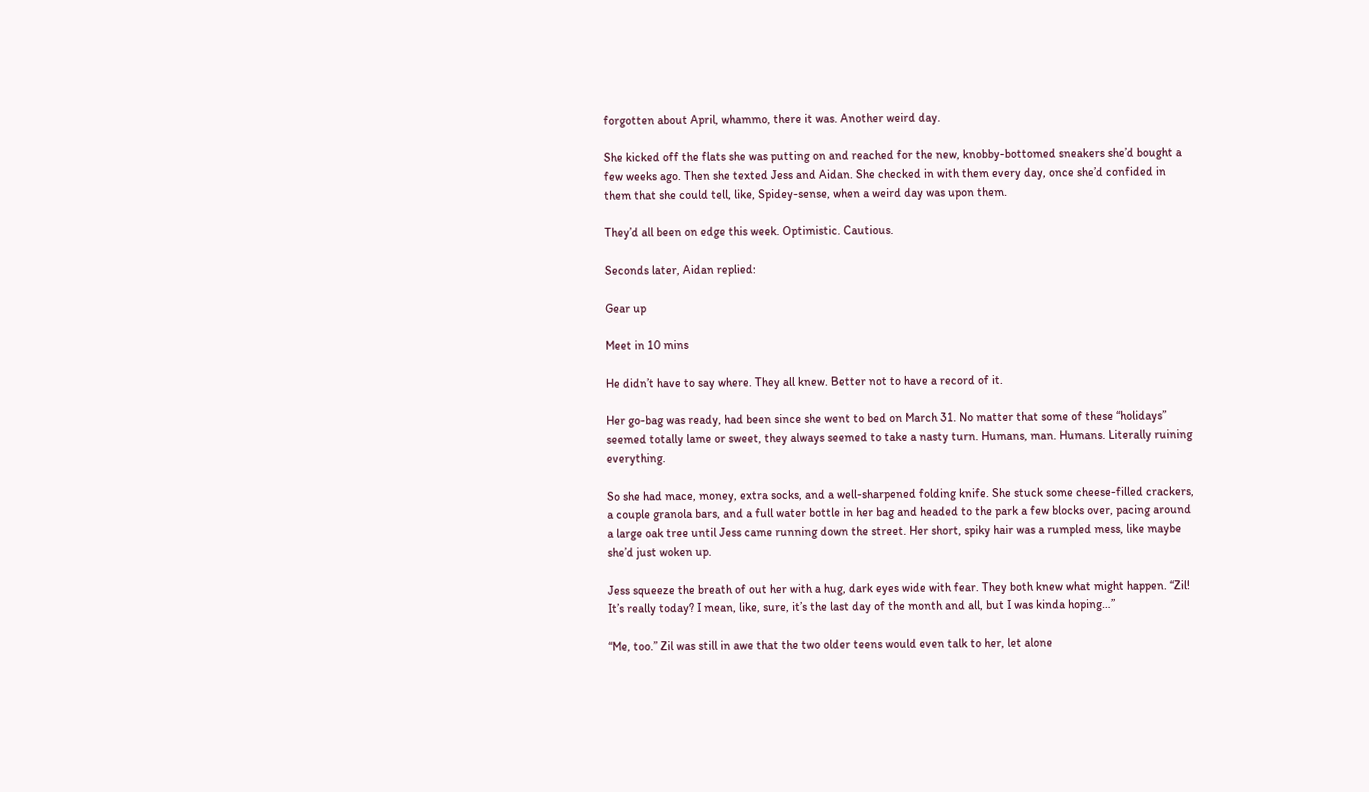forgotten about April, whammo, there it was. Another weird day.

She kicked off the flats she was putting on and reached for the new, knobby-bottomed sneakers she’d bought a few weeks ago. Then she texted Jess and Aidan. She checked in with them every day, once she’d confided in them that she could tell, like, Spidey-sense, when a weird day was upon them.

They’d all been on edge this week. Optimistic. Cautious.

Seconds later, Aidan replied:

Gear up

Meet in 10 mins

He didn’t have to say where. They all knew. Better not to have a record of it.

Her go-bag was ready, had been since she went to bed on March 31. No matter that some of these “holidays” seemed totally lame or sweet, they always seemed to take a nasty turn. Humans, man. Humans. Literally ruining everything.

So she had mace, money, extra socks, and a well-sharpened folding knife. She stuck some cheese-filled crackers, a couple granola bars, and a full water bottle in her bag and headed to the park a few blocks over, pacing around a large oak tree until Jess came running down the street. Her short, spiky hair was a rumpled mess, like maybe she’d just woken up.

Jess squeeze the breath of out her with a hug, dark eyes wide with fear. They both knew what might happen. “Zil! It’s really today? I mean, like, sure, it’s the last day of the month and all, but I was kinda hoping…”

“Me, too.” Zil was still in awe that the two older teens would even talk to her, let alone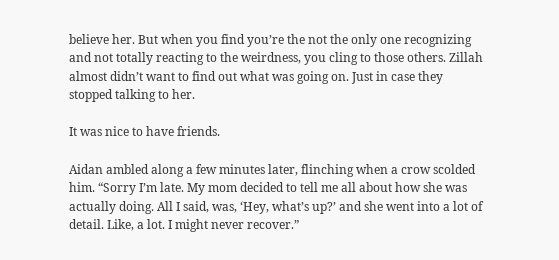believe her. But when you find you’re the not the only one recognizing and not totally reacting to the weirdness, you cling to those others. Zillah almost didn’t want to find out what was going on. Just in case they stopped talking to her.

It was nice to have friends.

Aidan ambled along a few minutes later, flinching when a crow scolded him. “Sorry I’m late. My mom decided to tell me all about how she was actually doing. All I said, was, ‘Hey, what’s up?’ and she went into a lot of detail. Like, a lot. I might never recover.”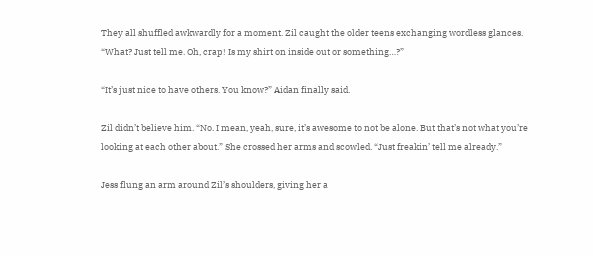They all shuffled awkwardly for a moment. Zil caught the older teens exchanging wordless glances. “What? Just tell me. Oh, crap! Is my shirt on inside out or something…?”

“It’s just nice to have others. You know?” Aidan finally said.

Zil didn’t believe him. “No. I mean, yeah, sure, it’s awesome to not be alone. But that’s not what you’re looking at each other about.” She crossed her arms and scowled. “Just freakin’ tell me already.”

Jess flung an arm around Zil’s shoulders, giving her a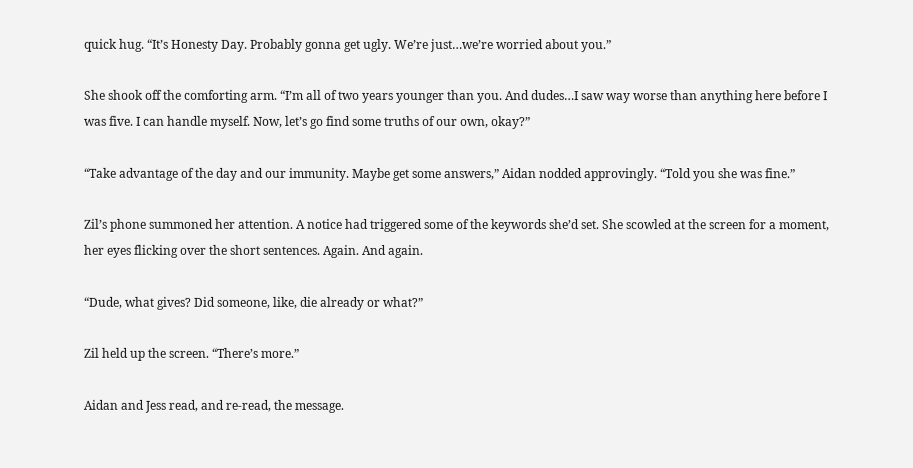quick hug. “It’s Honesty Day. Probably gonna get ugly. We’re just…we’re worried about you.”

She shook off the comforting arm. “I’m all of two years younger than you. And dudes…I saw way worse than anything here before I was five. I can handle myself. Now, let’s go find some truths of our own, okay?”

“Take advantage of the day and our immunity. Maybe get some answers,” Aidan nodded approvingly. “Told you she was fine.”

Zil’s phone summoned her attention. A notice had triggered some of the keywords she’d set. She scowled at the screen for a moment, her eyes flicking over the short sentences. Again. And again.

“Dude, what gives? Did someone, like, die already or what?”

Zil held up the screen. “There’s more.”

Aidan and Jess read, and re-read, the message.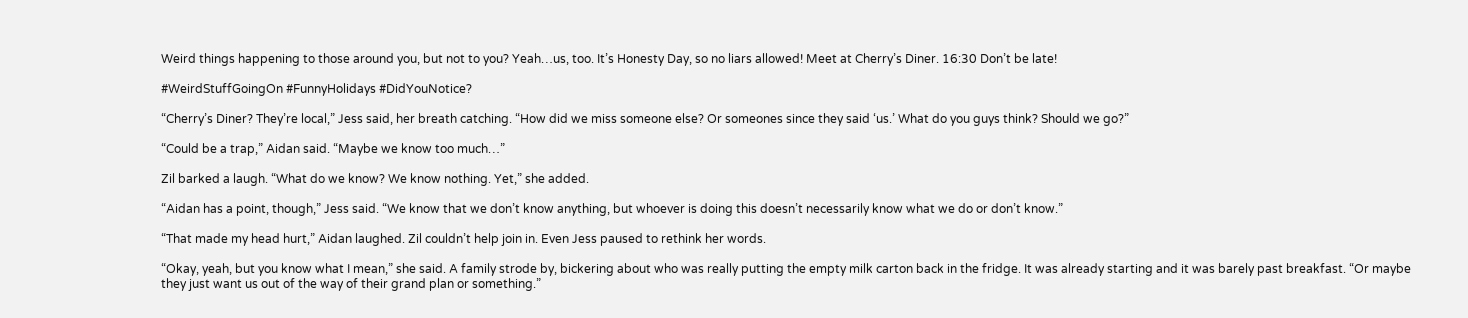Weird things happening to those around you, but not to you? Yeah…us, too. It’s Honesty Day, so no liars allowed! Meet at Cherry’s Diner. 16:30 Don’t be late!

#WeirdStuffGoingOn #FunnyHolidays #DidYouNotice?

“Cherry’s Diner? They’re local,” Jess said, her breath catching. “How did we miss someone else? Or someones since they said ‘us.’ What do you guys think? Should we go?”

“Could be a trap,” Aidan said. “Maybe we know too much…”

Zil barked a laugh. “What do we know? We know nothing. Yet,” she added.

“Aidan has a point, though,” Jess said. “We know that we don’t know anything, but whoever is doing this doesn’t necessarily know what we do or don’t know.”

“That made my head hurt,” Aidan laughed. Zil couldn’t help join in. Even Jess paused to rethink her words.

“Okay, yeah, but you know what I mean,” she said. A family strode by, bickering about who was really putting the empty milk carton back in the fridge. It was already starting and it was barely past breakfast. “Or maybe they just want us out of the way of their grand plan or something.”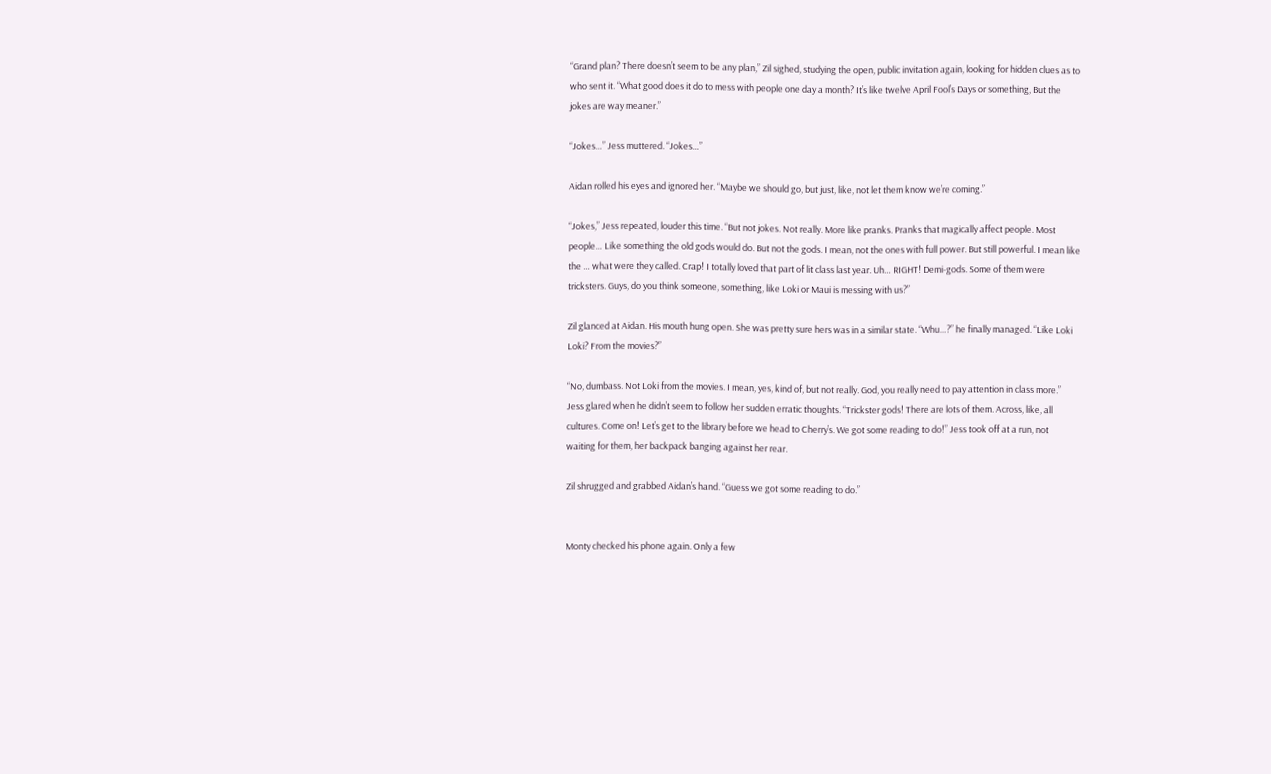“Grand plan? There doesn’t seem to be any plan,” Zil sighed, studying the open, public invitation again, looking for hidden clues as to who sent it. “What good does it do to mess with people one day a month? It’s like twelve April Fool’s Days or something, But the jokes are way meaner.”

“Jokes…” Jess muttered. “Jokes…”

Aidan rolled his eyes and ignored her. “Maybe we should go, but just, like, not let them know we’re coming.”

“Jokes,” Jess repeated, louder this time. “But not jokes. Not really. More like pranks. Pranks that magically affect people. Most people… Like something the old gods would do. But not the gods. I mean, not the ones with full power. But still powerful. I mean like the … what were they called. Crap! I totally loved that part of lit class last year. Uh… RIGHT! Demi-gods. Some of them were tricksters. Guys, do you think someone, something, like Loki or Maui is messing with us?”

Zil glanced at Aidan. His mouth hung open. She was pretty sure hers was in a similar state. “Whu…?” he finally managed. “Like Loki Loki? From the movies?”

“No, dumbass. Not Loki from the movies. I mean, yes, kind of, but not really. God, you really need to pay attention in class more.” Jess glared when he didn’t seem to follow her sudden erratic thoughts. “Trickster gods! There are lots of them. Across, like, all cultures. Come on! Let’s get to the library before we head to Cherry’s. We got some reading to do!” Jess took off at a run, not waiting for them, her backpack banging against her rear.

Zil shrugged and grabbed Aidan’s hand. “Guess we got some reading to do.”


Monty checked his phone again. Only a few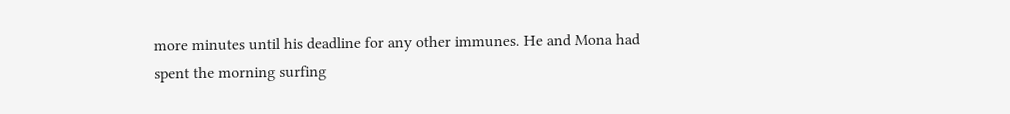more minutes until his deadline for any other immunes. He and Mona had spent the morning surfing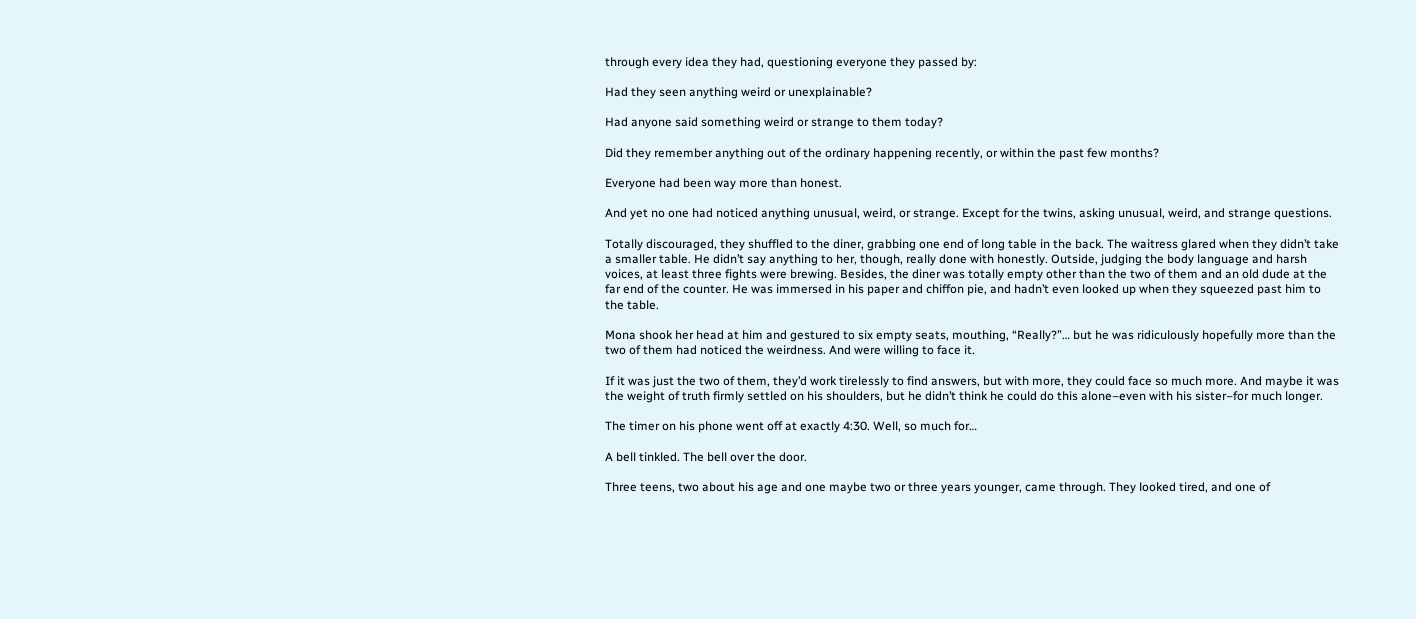through every idea they had, questioning everyone they passed by:

Had they seen anything weird or unexplainable?

Had anyone said something weird or strange to them today?

Did they remember anything out of the ordinary happening recently, or within the past few months?

Everyone had been way more than honest.

And yet no one had noticed anything unusual, weird, or strange. Except for the twins, asking unusual, weird, and strange questions.

Totally discouraged, they shuffled to the diner, grabbing one end of long table in the back. The waitress glared when they didn’t take a smaller table. He didn’t say anything to her, though, really done with honestly. Outside, judging the body language and harsh voices, at least three fights were brewing. Besides, the diner was totally empty other than the two of them and an old dude at the far end of the counter. He was immersed in his paper and chiffon pie, and hadn’t even looked up when they squeezed past him to the table.

Mona shook her head at him and gestured to six empty seats, mouthing, “Really?”… but he was ridiculously hopefully more than the two of them had noticed the weirdness. And were willing to face it.

If it was just the two of them, they’d work tirelessly to find answers, but with more, they could face so much more. And maybe it was the weight of truth firmly settled on his shoulders, but he didn’t think he could do this alone–even with his sister–for much longer.

The timer on his phone went off at exactly 4:30. Well, so much for…

A bell tinkled. The bell over the door.

Three teens, two about his age and one maybe two or three years younger, came through. They looked tired, and one of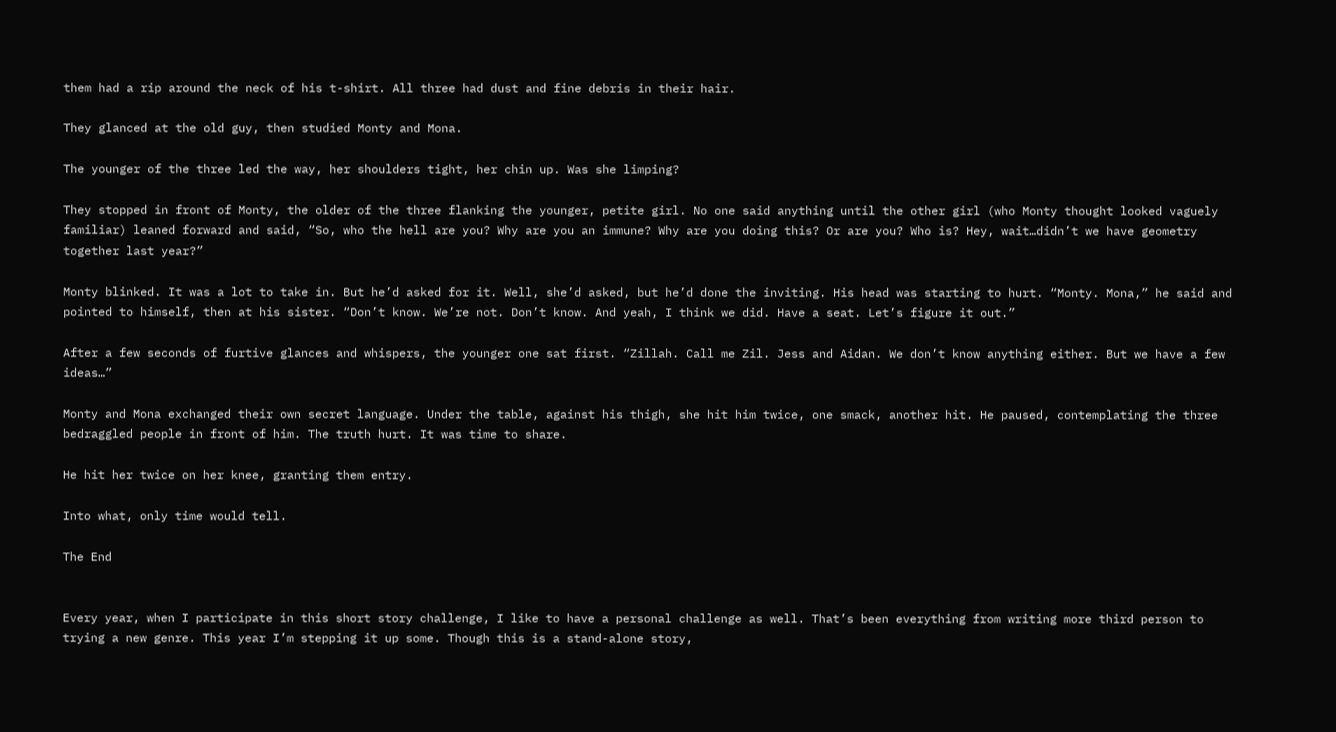them had a rip around the neck of his t-shirt. All three had dust and fine debris in their hair.

They glanced at the old guy, then studied Monty and Mona.

The younger of the three led the way, her shoulders tight, her chin up. Was she limping?

They stopped in front of Monty, the older of the three flanking the younger, petite girl. No one said anything until the other girl (who Monty thought looked vaguely familiar) leaned forward and said, “So, who the hell are you? Why are you an immune? Why are you doing this? Or are you? Who is? Hey, wait…didn’t we have geometry together last year?”

Monty blinked. It was a lot to take in. But he’d asked for it. Well, she’d asked, but he’d done the inviting. His head was starting to hurt. “Monty. Mona,” he said and pointed to himself, then at his sister. “Don’t know. We’re not. Don’t know. And yeah, I think we did. Have a seat. Let’s figure it out.”

After a few seconds of furtive glances and whispers, the younger one sat first. “Zillah. Call me Zil. Jess and Aidan. We don’t know anything either. But we have a few ideas…”

Monty and Mona exchanged their own secret language. Under the table, against his thigh, she hit him twice, one smack, another hit. He paused, contemplating the three bedraggled people in front of him. The truth hurt. It was time to share.

He hit her twice on her knee, granting them entry.

Into what, only time would tell.

The End


Every year, when I participate in this short story challenge, I like to have a personal challenge as well. That’s been everything from writing more third person to trying a new genre. This year I’m stepping it up some. Though this is a stand-alone story,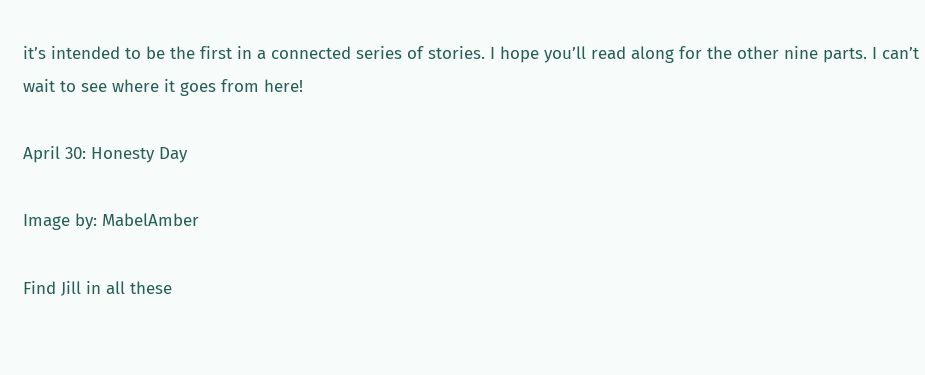it’s intended to be the first in a connected series of stories. I hope you’ll read along for the other nine parts. I can’t wait to see where it goes from here!

April 30: Honesty Day

Image by: MabelAmber

Find Jill in all these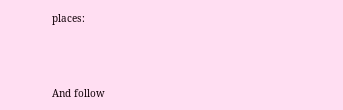places:




And follow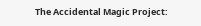The Accidental Magic Project: